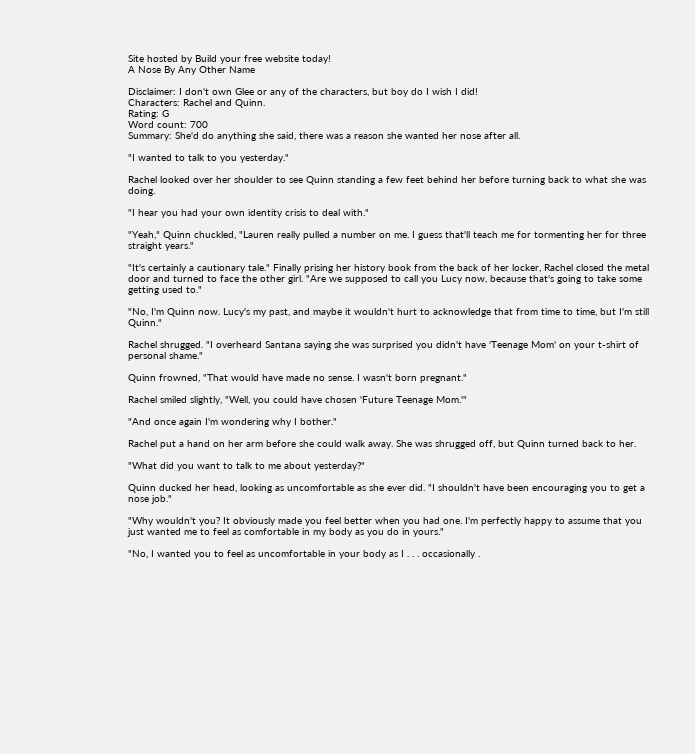Site hosted by Build your free website today!
A Nose By Any Other Name

Disclaimer: I don't own Glee or any of the characters, but boy do I wish I did!
Characters: Rachel and Quinn.
Rating: G
Word count: 700
Summary: She'd do anything she said, there was a reason she wanted her nose after all.

"I wanted to talk to you yesterday."

Rachel looked over her shoulder to see Quinn standing a few feet behind her before turning back to what she was doing.

"I hear you had your own identity crisis to deal with."

"Yeah," Quinn chuckled, "Lauren really pulled a number on me. I guess that'll teach me for tormenting her for three straight years."

"It's certainly a cautionary tale." Finally prising her history book from the back of her locker, Rachel closed the metal door and turned to face the other girl. "Are we supposed to call you Lucy now, because that's going to take some getting used to."

"No, I'm Quinn now. Lucy's my past, and maybe it wouldn't hurt to acknowledge that from time to time, but I'm still Quinn."

Rachel shrugged. "I overheard Santana saying she was surprised you didn't have 'Teenage Mom' on your t-shirt of personal shame."

Quinn frowned, "That would have made no sense. I wasn't born pregnant."

Rachel smiled slightly, "Well, you could have chosen 'Future Teenage Mom.'"

"And once again I'm wondering why I bother."

Rachel put a hand on her arm before she could walk away. She was shrugged off, but Quinn turned back to her.

"What did you want to talk to me about yesterday?"

Quinn ducked her head, looking as uncomfortable as she ever did. "I shouldn't have been encouraging you to get a nose job."

"Why wouldn't you? It obviously made you feel better when you had one. I'm perfectly happy to assume that you just wanted me to feel as comfortable in my body as you do in yours."

"No, I wanted you to feel as uncomfortable in your body as I . . . occasionally .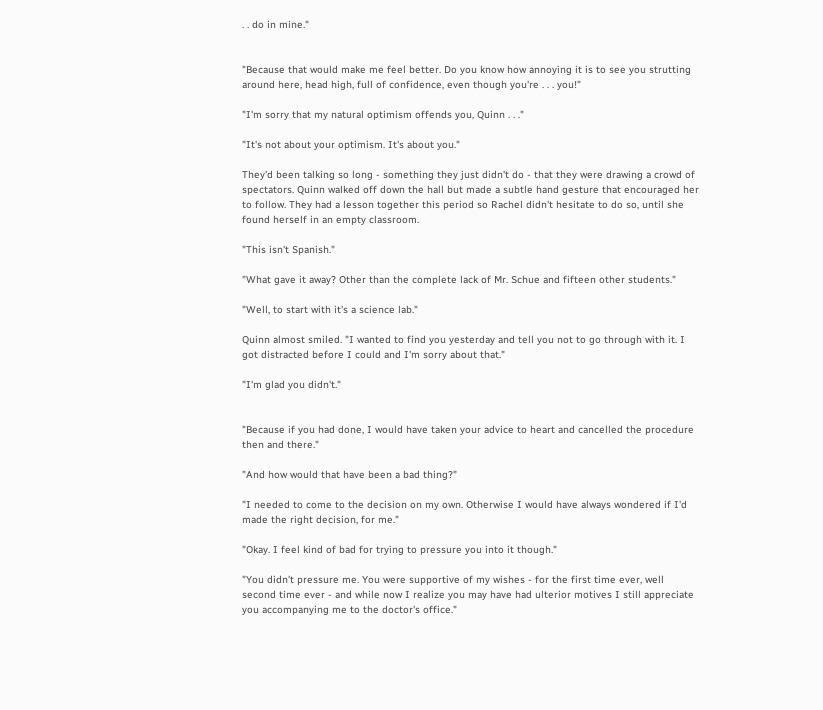. . do in mine."


"Because that would make me feel better. Do you know how annoying it is to see you strutting around here, head high, full of confidence, even though you're . . . you!"

"I'm sorry that my natural optimism offends you, Quinn . . ."

"It's not about your optimism. It's about you."

They'd been talking so long - something they just didn't do - that they were drawing a crowd of spectators. Quinn walked off down the hall but made a subtle hand gesture that encouraged her to follow. They had a lesson together this period so Rachel didn't hesitate to do so, until she found herself in an empty classroom.

"This isn't Spanish."

"What gave it away? Other than the complete lack of Mr. Schue and fifteen other students."

"Well, to start with it's a science lab."

Quinn almost smiled. "I wanted to find you yesterday and tell you not to go through with it. I got distracted before I could and I'm sorry about that."

"I'm glad you didn't."


"Because if you had done, I would have taken your advice to heart and cancelled the procedure then and there."

"And how would that have been a bad thing?"

"I needed to come to the decision on my own. Otherwise I would have always wondered if I'd made the right decision, for me."

"Okay. I feel kind of bad for trying to pressure you into it though."

"You didn't pressure me. You were supportive of my wishes - for the first time ever, well second time ever - and while now I realize you may have had ulterior motives I still appreciate you accompanying me to the doctor's office."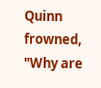Quinn frowned, "Why are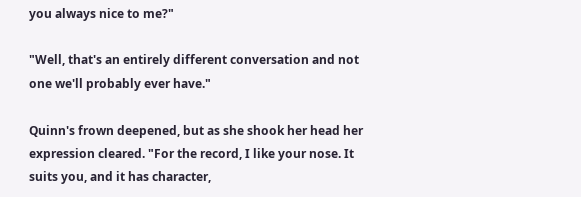you always nice to me?"

"Well, that's an entirely different conversation and not one we'll probably ever have."

Quinn's frown deepened, but as she shook her head her expression cleared. "For the record, I like your nose. It suits you, and it has character,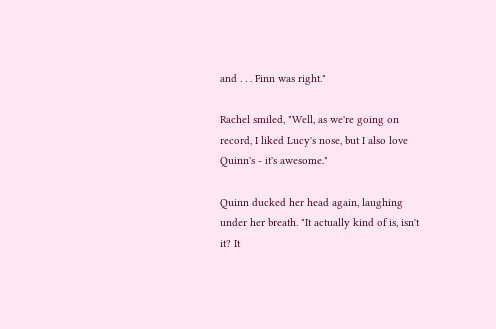and . . . Finn was right."

Rachel smiled, "Well, as we're going on record, I liked Lucy's nose, but I also love Quinn's - it's awesome."

Quinn ducked her head again, laughing under her breath. "It actually kind of is, isn't it? It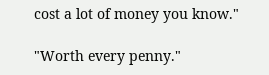cost a lot of money you know."

"Worth every penny."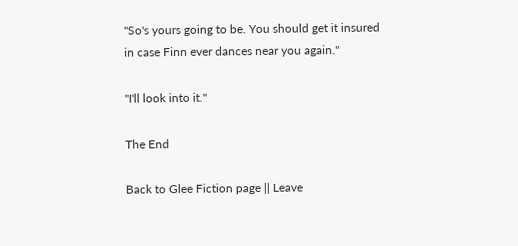"So's yours going to be. You should get it insured in case Finn ever dances near you again."

"I'll look into it."

The End

Back to Glee Fiction page || Leave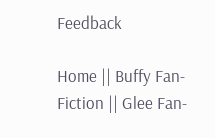Feedback

Home || Buffy Fan-Fiction || Glee Fan-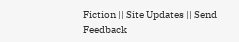Fiction || Site Updates || Send Feedback